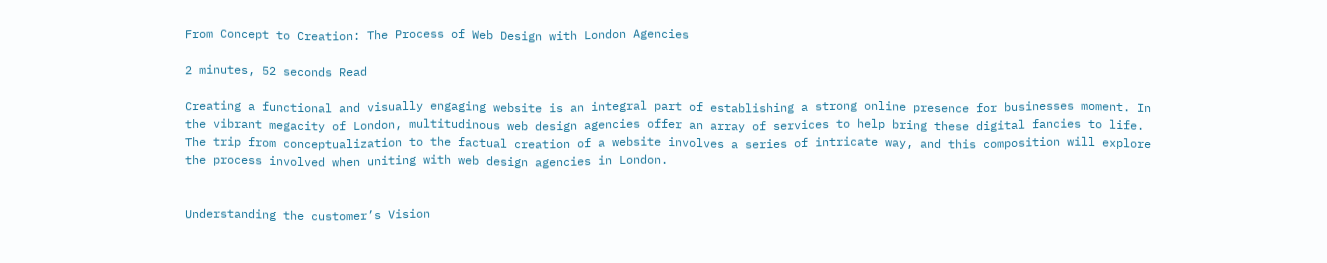From Concept to Creation: The Process of Web Design with London Agencies

2 minutes, 52 seconds Read

Creating a functional and visually engaging website is an integral part of establishing a strong online presence for businesses moment. In the vibrant megacity of London, multitudinous web design agencies offer an array of services to help bring these digital fancies to life. The trip from conceptualization to the factual creation of a website involves a series of intricate way, and this composition will explore the process involved when uniting with web design agencies in London.


Understanding the customer’s Vision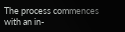The process commences with an in-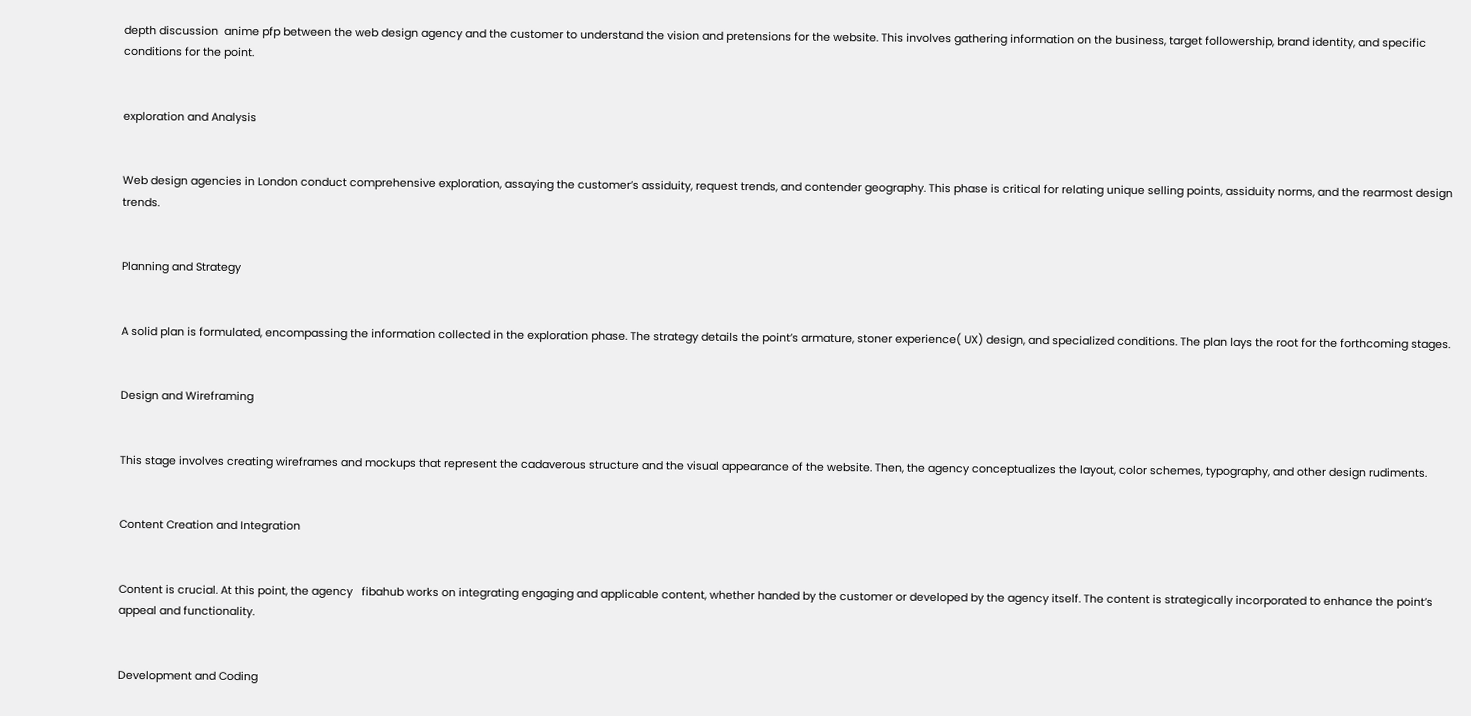depth discussion  anime pfp between the web design agency and the customer to understand the vision and pretensions for the website. This involves gathering information on the business, target followership, brand identity, and specific conditions for the point.


exploration and Analysis


Web design agencies in London conduct comprehensive exploration, assaying the customer’s assiduity, request trends, and contender geography. This phase is critical for relating unique selling points, assiduity norms, and the rearmost design trends.


Planning and Strategy


A solid plan is formulated, encompassing the information collected in the exploration phase. The strategy details the point’s armature, stoner experience( UX) design, and specialized conditions. The plan lays the root for the forthcoming stages.


Design and Wireframing


This stage involves creating wireframes and mockups that represent the cadaverous structure and the visual appearance of the website. Then, the agency conceptualizes the layout, color schemes, typography, and other design rudiments.


Content Creation and Integration


Content is crucial. At this point, the agency   fibahub works on integrating engaging and applicable content, whether handed by the customer or developed by the agency itself. The content is strategically incorporated to enhance the point’s appeal and functionality.


Development and Coding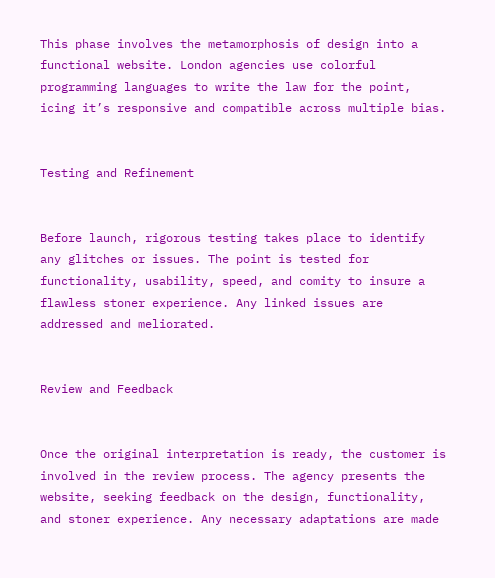This phase involves the metamorphosis of design into a functional website. London agencies use colorful programming languages to write the law for the point, icing it’s responsive and compatible across multiple bias.


Testing and Refinement


Before launch, rigorous testing takes place to identify any glitches or issues. The point is tested for functionality, usability, speed, and comity to insure a flawless stoner experience. Any linked issues are addressed and meliorated.


Review and Feedback


Once the original interpretation is ready, the customer is involved in the review process. The agency presents the website, seeking feedback on the design, functionality, and stoner experience. Any necessary adaptations are made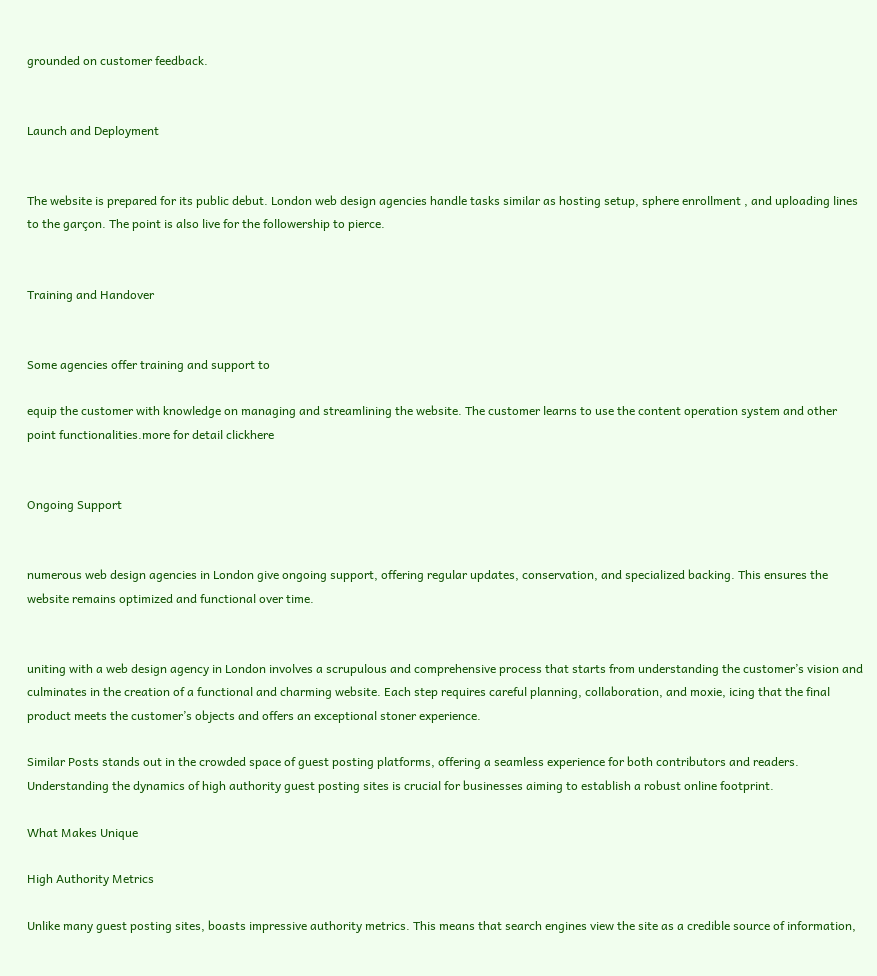grounded on customer feedback.


Launch and Deployment


The website is prepared for its public debut. London web design agencies handle tasks similar as hosting setup, sphere enrollment , and uploading lines to the garçon. The point is also live for the followership to pierce.


Training and Handover


Some agencies offer training and support to

equip the customer with knowledge on managing and streamlining the website. The customer learns to use the content operation system and other point functionalities.more for detail clickhere


Ongoing Support


numerous web design agencies in London give ongoing support, offering regular updates, conservation, and specialized backing. This ensures the website remains optimized and functional over time.


uniting with a web design agency in London involves a scrupulous and comprehensive process that starts from understanding the customer’s vision and culminates in the creation of a functional and charming website. Each step requires careful planning, collaboration, and moxie, icing that the final product meets the customer’s objects and offers an exceptional stoner experience.

Similar Posts stands out in the crowded space of guest posting platforms, offering a seamless experience for both contributors and readers. Understanding the dynamics of high authority guest posting sites is crucial for businesses aiming to establish a robust online footprint.

What Makes Unique

High Authority Metrics

Unlike many guest posting sites, boasts impressive authority metrics. This means that search engines view the site as a credible source of information,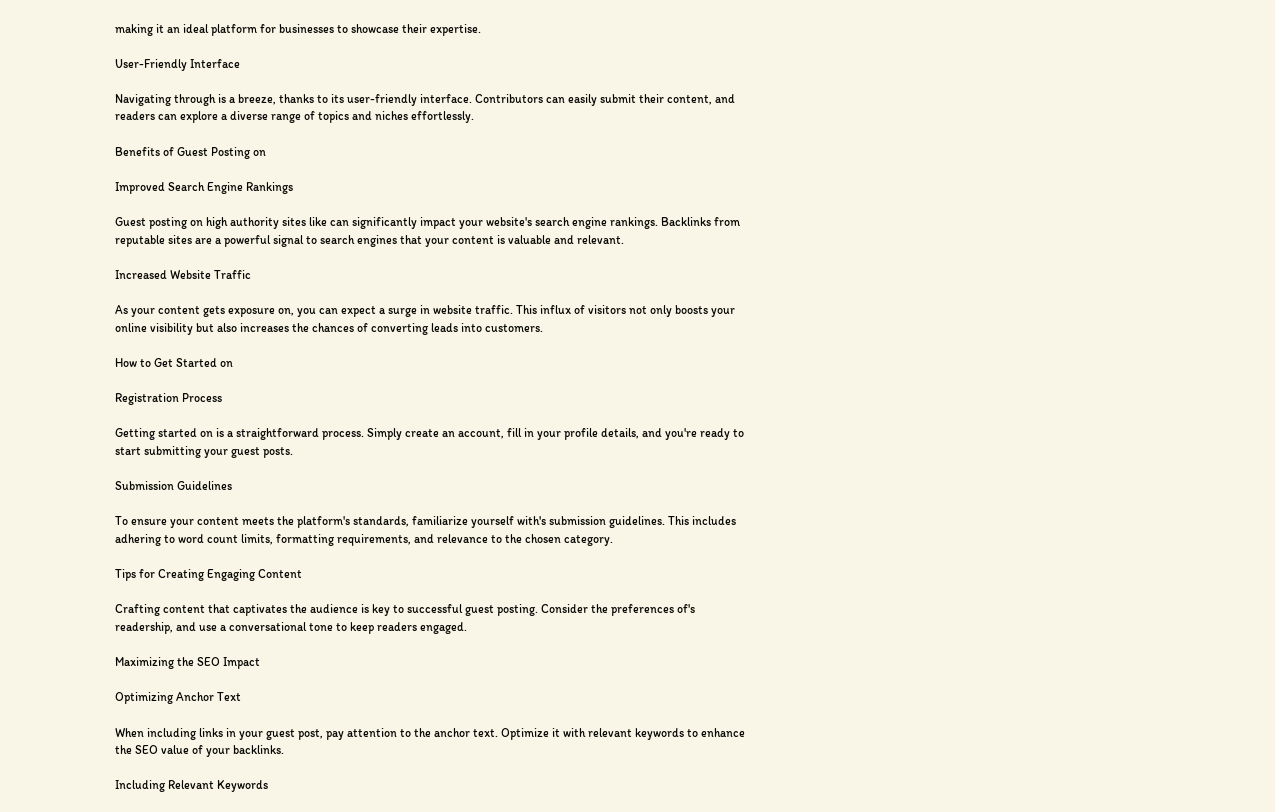making it an ideal platform for businesses to showcase their expertise.

User-Friendly Interface

Navigating through is a breeze, thanks to its user-friendly interface. Contributors can easily submit their content, and readers can explore a diverse range of topics and niches effortlessly.

Benefits of Guest Posting on

Improved Search Engine Rankings

Guest posting on high authority sites like can significantly impact your website's search engine rankings. Backlinks from reputable sites are a powerful signal to search engines that your content is valuable and relevant.

Increased Website Traffic

As your content gets exposure on, you can expect a surge in website traffic. This influx of visitors not only boosts your online visibility but also increases the chances of converting leads into customers.

How to Get Started on

Registration Process

Getting started on is a straightforward process. Simply create an account, fill in your profile details, and you're ready to start submitting your guest posts.

Submission Guidelines

To ensure your content meets the platform's standards, familiarize yourself with's submission guidelines. This includes adhering to word count limits, formatting requirements, and relevance to the chosen category.

Tips for Creating Engaging Content

Crafting content that captivates the audience is key to successful guest posting. Consider the preferences of's readership, and use a conversational tone to keep readers engaged.

Maximizing the SEO Impact

Optimizing Anchor Text

When including links in your guest post, pay attention to the anchor text. Optimize it with relevant keywords to enhance the SEO value of your backlinks.

Including Relevant Keywords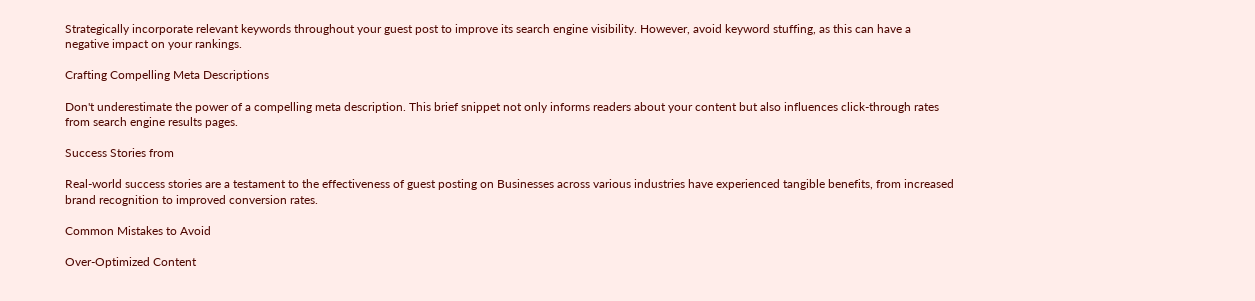Strategically incorporate relevant keywords throughout your guest post to improve its search engine visibility. However, avoid keyword stuffing, as this can have a negative impact on your rankings.

Crafting Compelling Meta Descriptions

Don't underestimate the power of a compelling meta description. This brief snippet not only informs readers about your content but also influences click-through rates from search engine results pages.

Success Stories from

Real-world success stories are a testament to the effectiveness of guest posting on Businesses across various industries have experienced tangible benefits, from increased brand recognition to improved conversion rates.

Common Mistakes to Avoid

Over-Optimized Content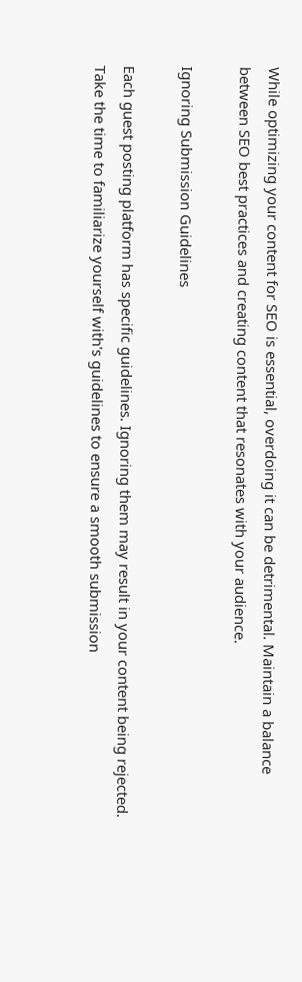While optimizing your content for SEO is essential, overdoing it can be detrimental. Maintain a balance between SEO best practices and creating content that resonates with your audience.

Ignoring Submission Guidelines

Each guest posting platform has specific guidelines. Ignoring them may result in your content being rejected. Take the time to familiarize yourself with's guidelines to ensure a smooth submission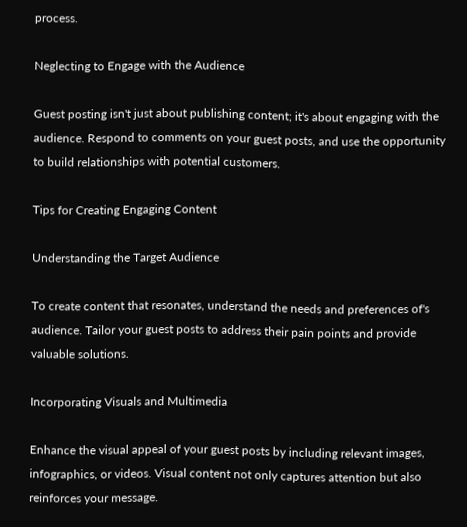process.

Neglecting to Engage with the Audience

Guest posting isn't just about publishing content; it's about engaging with the audience. Respond to comments on your guest posts, and use the opportunity to build relationships with potential customers.

Tips for Creating Engaging Content

Understanding the Target Audience

To create content that resonates, understand the needs and preferences of's audience. Tailor your guest posts to address their pain points and provide valuable solutions.

Incorporating Visuals and Multimedia

Enhance the visual appeal of your guest posts by including relevant images, infographics, or videos. Visual content not only captures attention but also reinforces your message.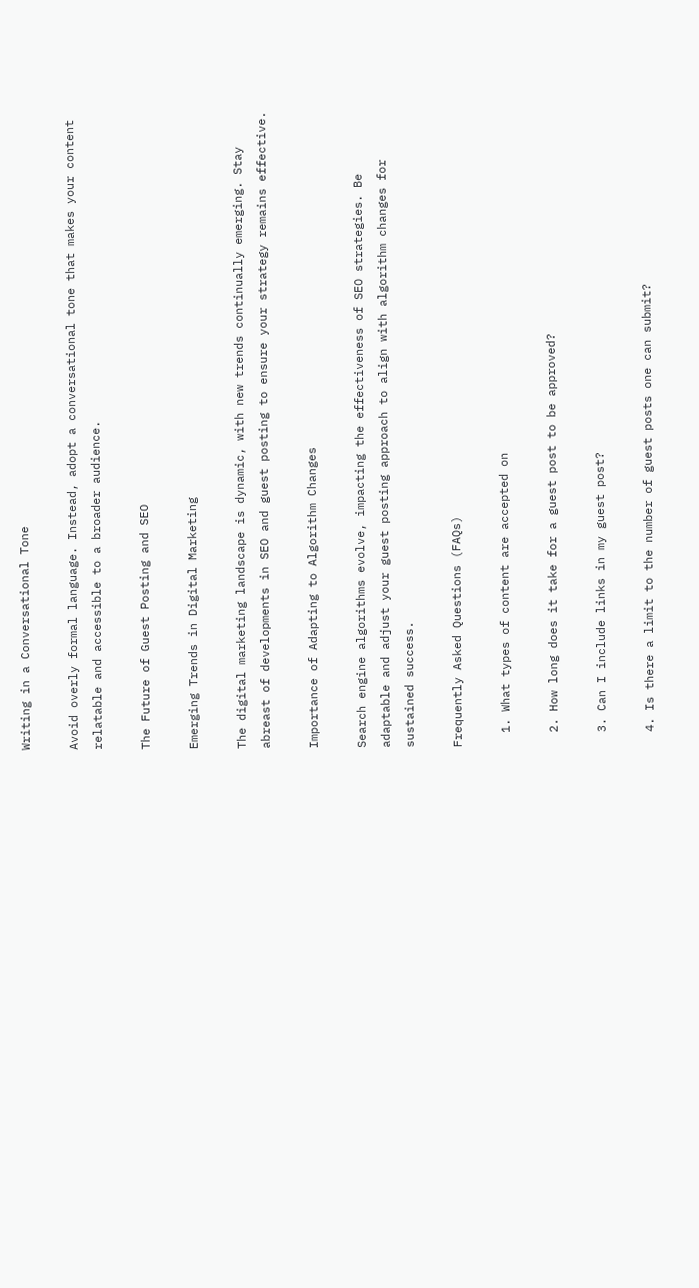Writing in a Conversational Tone

Avoid overly formal language. Instead, adopt a conversational tone that makes your content relatable and accessible to a broader audience.

The Future of Guest Posting and SEO

Emerging Trends in Digital Marketing

The digital marketing landscape is dynamic, with new trends continually emerging. Stay abreast of developments in SEO and guest posting to ensure your strategy remains effective.

Importance of Adapting to Algorithm Changes

Search engine algorithms evolve, impacting the effectiveness of SEO strategies. Be adaptable and adjust your guest posting approach to align with algorithm changes for sustained success.

Frequently Asked Questions (FAQs)

  1. What types of content are accepted on

  2. How long does it take for a guest post to be approved?

  3. Can I include links in my guest post?

  4. Is there a limit to the number of guest posts one can submit?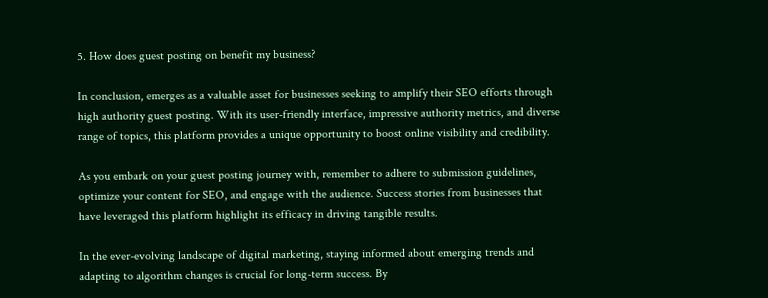5. How does guest posting on benefit my business?

In conclusion, emerges as a valuable asset for businesses seeking to amplify their SEO efforts through high authority guest posting. With its user-friendly interface, impressive authority metrics, and diverse range of topics, this platform provides a unique opportunity to boost online visibility and credibility.

As you embark on your guest posting journey with, remember to adhere to submission guidelines, optimize your content for SEO, and engage with the audience. Success stories from businesses that have leveraged this platform highlight its efficacy in driving tangible results.

In the ever-evolving landscape of digital marketing, staying informed about emerging trends and adapting to algorithm changes is crucial for long-term success. By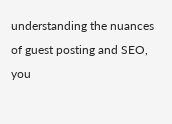understanding the nuances of guest posting and SEO, you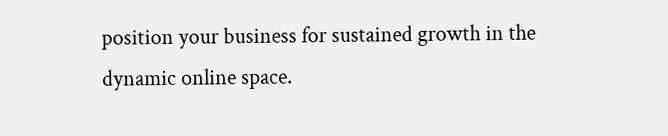position your business for sustained growth in the dynamic online space.